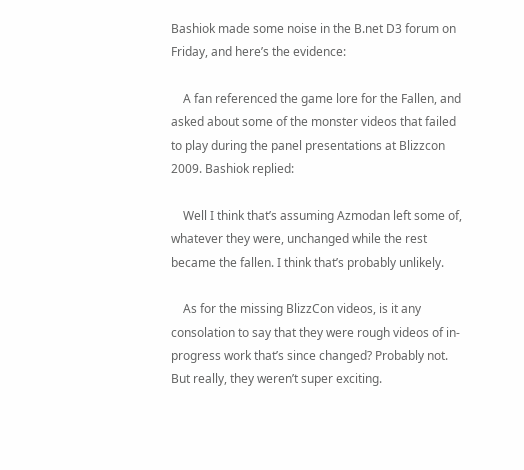Bashiok made some noise in the B.net D3 forum on Friday, and here’s the evidence:

    A fan referenced the game lore for the Fallen, and asked about some of the monster videos that failed to play during the panel presentations at Blizzcon 2009. Bashiok replied:

    Well I think that’s assuming Azmodan left some of, whatever they were, unchanged while the rest became the fallen. I think that’s probably unlikely.

    As for the missing BlizzCon videos, is it any consolation to say that they were rough videos of in-progress work that’s since changed? Probably not. But really, they weren’t super exciting.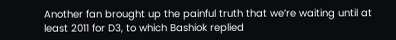Another fan brought up the painful truth that we’re waiting until at least 2011 for D3, to which Bashiok replied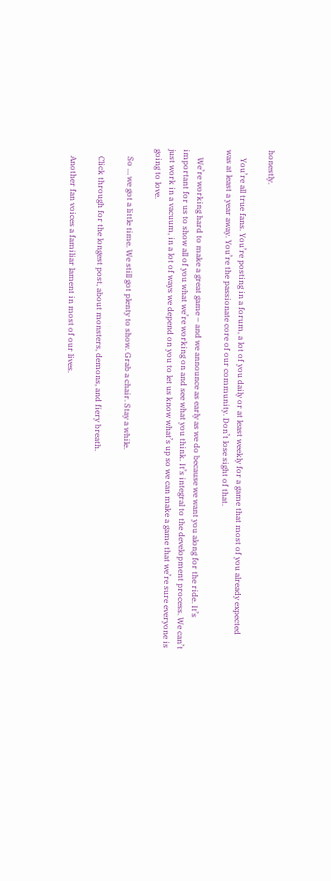honestly.

    You’re all true fans. You’re posting in a forum, a lot of you daily or at least weekly for a game that most of you already expected was at least a year away. You’re the passionate core of our community. Don’t lose sight of that.

    We’re working hard to make a great game – and we announce as early as we do because we want you along for the ride. It’s important for us to show all of you what we’re working on and see what you think. It’s integral to the development process. We can’t just work in a vacuum, in a lot of ways we depend on you to let us know what’s up so we can make a game that we’re sure everyone is going to love.

    So … we got a little time. We still got plenty to show. Grab a chair. Stay a while.

    Click through for the longest post, about monsters, demons, and fiery breath.

    Another fan voices a familiar lament in most of our lives.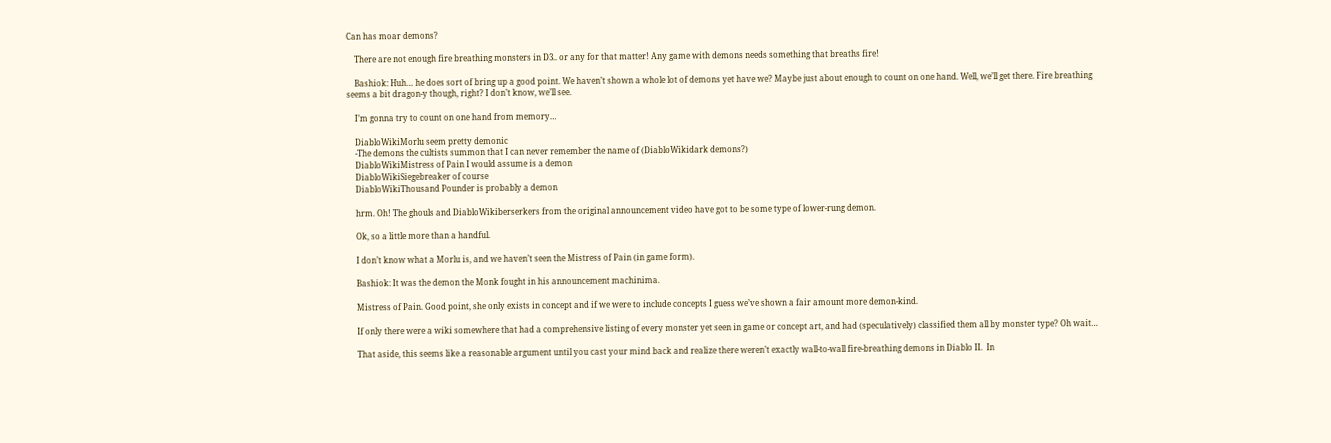Can has moar demons?

    There are not enough fire breathing monsters in D3.. or any for that matter! Any game with demons needs something that breaths fire!

    Bashiok: Huh… he does sort of bring up a good point. We haven’t shown a whole lot of demons yet have we? Maybe just about enough to count on one hand. Well, we’ll get there. Fire breathing seems a bit dragon-y though, right? I don’t know, we’ll see.

    I’m gonna try to count on one hand from memory…

    DiabloWikiMorlu seem pretty demonic
    -The demons the cultists summon that I can never remember the name of (DiabloWikidark demons?)
    DiabloWikiMistress of Pain I would assume is a demon
    DiabloWikiSiegebreaker of course
    DiabloWikiThousand Pounder is probably a demon

    hrm. Oh! The ghouls and DiabloWikiberserkers from the original announcement video have got to be some type of lower-rung demon.

    Ok, so a little more than a handful.

    I don’t know what a Morlu is, and we haven’t seen the Mistress of Pain (in game form).

    Bashiok: It was the demon the Monk fought in his announcement machinima.

    Mistress of Pain. Good point, she only exists in concept and if we were to include concepts I guess we’ve shown a fair amount more demon-kind.

    If only there were a wiki somewhere that had a comprehensive listing of every monster yet seen in game or concept art, and had (speculatively) classified them all by monster type? Oh wait…

    That aside, this seems like a reasonable argument until you cast your mind back and realize there weren’t exactly wall-to-wall fire-breathing demons in Diablo II.  In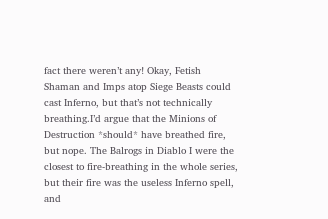fact there weren’t any! Okay, Fetish Shaman and Imps atop Siege Beasts could cast Inferno, but that’s not technically breathing.I’d argue that the Minions of Destruction *should* have breathed fire, but nope. The Balrogs in Diablo I were the closest to fire-breathing in the whole series, but their fire was the useless Inferno spell, and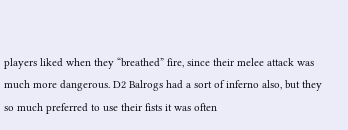players liked when they “breathed” fire, since their melee attack was much more dangerous. D2 Balrogs had a sort of inferno also, but they so much preferred to use their fists it was often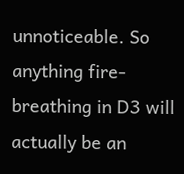unnoticeable. So anything fire-breathing in D3 will actually be an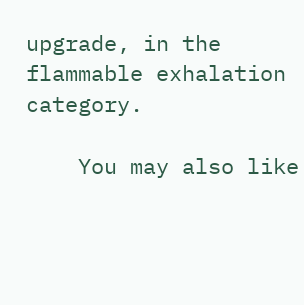upgrade, in the flammable exhalation category.

    You may also like